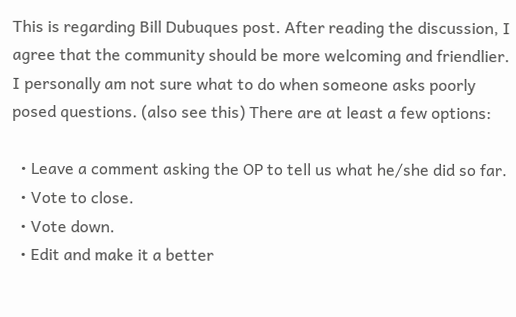This is regarding Bill Dubuques post. After reading the discussion, I agree that the community should be more welcoming and friendlier. I personally am not sure what to do when someone asks poorly posed questions. (also see this) There are at least a few options:

  • Leave a comment asking the OP to tell us what he/she did so far.
  • Vote to close.
  • Vote down.
  • Edit and make it a better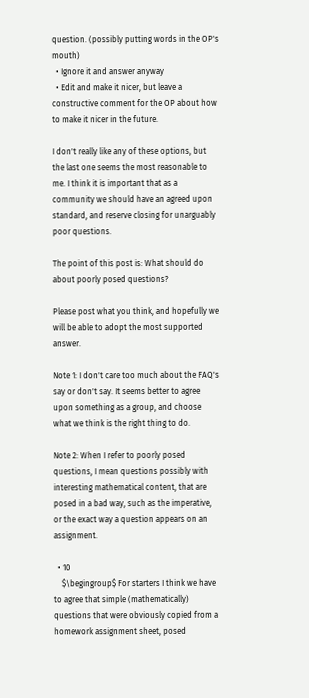question. (possibly putting words in the OP's mouth)
  • Ignore it and answer anyway
  • Edit and make it nicer, but leave a constructive comment for the OP about how to make it nicer in the future.

I don't really like any of these options, but the last one seems the most reasonable to me. I think it is important that as a community we should have an agreed upon standard, and reserve closing for unarguably poor questions.

The point of this post is: What should do about poorly posed questions?

Please post what you think, and hopefully we will be able to adopt the most supported answer.

Note 1: I don't care too much about the FAQ's say or don't say. It seems better to agree upon something as a group, and choose what we think is the right thing to do.

Note 2: When I refer to poorly posed questions, I mean questions possibly with interesting mathematical content, that are posed in a bad way, such as the imperative, or the exact way a question appears on an assignment.

  • 10
    $\begingroup$ For starters I think we have to agree that simple (mathematically) questions that were obviously copied from a homework assignment sheet, posed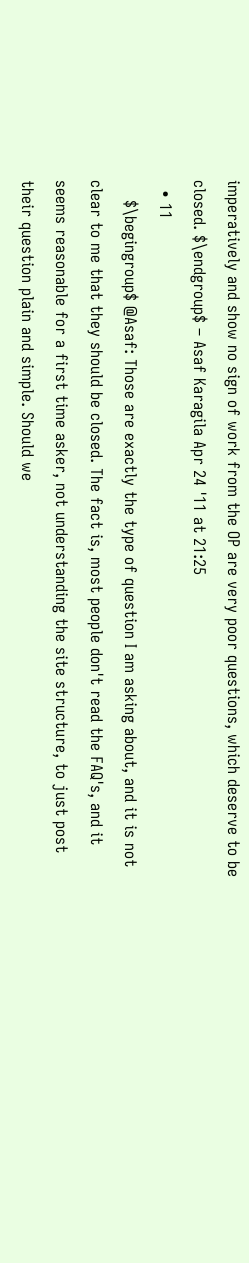imperatively and show no sign of work from the OP are very poor questions, which deserve to be closed. $\endgroup$ – Asaf Karagila Apr 24 '11 at 21:25
  • 11
    $\begingroup$ @Asaf: Those are exactly the type of question I am asking about, and it is not clear to me that they should be closed. The fact is, most people don't read the FAQ's, and it seems reasonable for a first time asker, not understanding the site structure, to just post their question plain and simple. Should we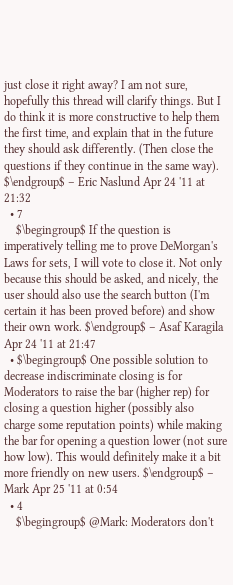just close it right away? I am not sure, hopefully this thread will clarify things. But I do think it is more constructive to help them the first time, and explain that in the future they should ask differently. (Then close the questions if they continue in the same way). $\endgroup$ – Eric Naslund Apr 24 '11 at 21:32
  • 7
    $\begingroup$ If the question is imperatively telling me to prove DeMorgan's Laws for sets, I will vote to close it. Not only because this should be asked, and nicely, the user should also use the search button (I'm certain it has been proved before) and show their own work. $\endgroup$ – Asaf Karagila Apr 24 '11 at 21:47
  • $\begingroup$ One possible solution to decrease indiscriminate closing is for Moderators to raise the bar (higher rep) for closing a question higher (possibly also charge some reputation points) while making the bar for opening a question lower (not sure how low). This would definitely make it a bit more friendly on new users. $\endgroup$ – Mark Apr 25 '11 at 0:54
  • 4
    $\begingroup$ @Mark: Moderators don't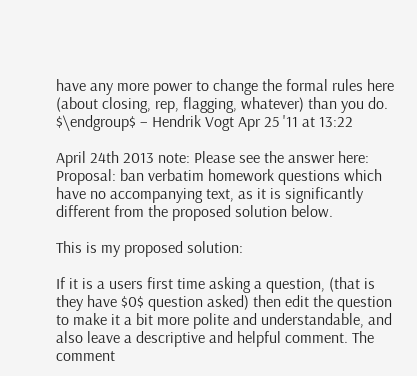have any more power to change the formal rules here (about closing, rep, flagging, whatever) than you do. $\endgroup$ – Hendrik Vogt Apr 25 '11 at 13:22

April 24th 2013 note: Please see the answer here: Proposal: ban verbatim homework questions which have no accompanying text, as it is significantly different from the proposed solution below.

This is my proposed solution:

If it is a users first time asking a question, (that is they have $0$ question asked) then edit the question to make it a bit more polite and understandable, and also leave a descriptive and helpful comment. The comment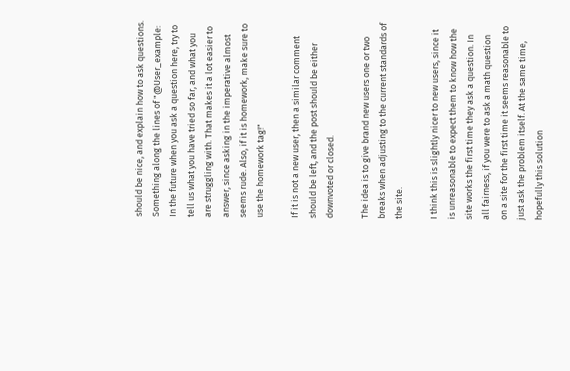should be nice, and explain how to ask questions. Something along the lines of "@User_example: In the future when you ask a question here, try to tell us what you have tried so far, and what you are struggling with. That makes it a lot easier to answer, since asking in the imperative almost seems rude. Also, if it is homework, make sure to use the homework tag!"

If it is not a new user, then a similar comment should be left, and the post should be either downvoted or closed.

The idea is to give brand new users one or two breaks when adjusting to the current standards of the site.

I think this is slightly nicer to new users, since it is unreasonable to expect them to know how the site works the first time they ask a question. In all fairness, if you were to ask a math question on a site for the first time it seems reasonable to just ask the problem itself. At the same time, hopefully this solution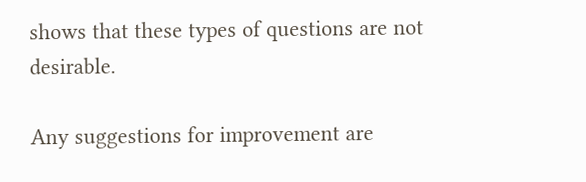shows that these types of questions are not desirable.

Any suggestions for improvement are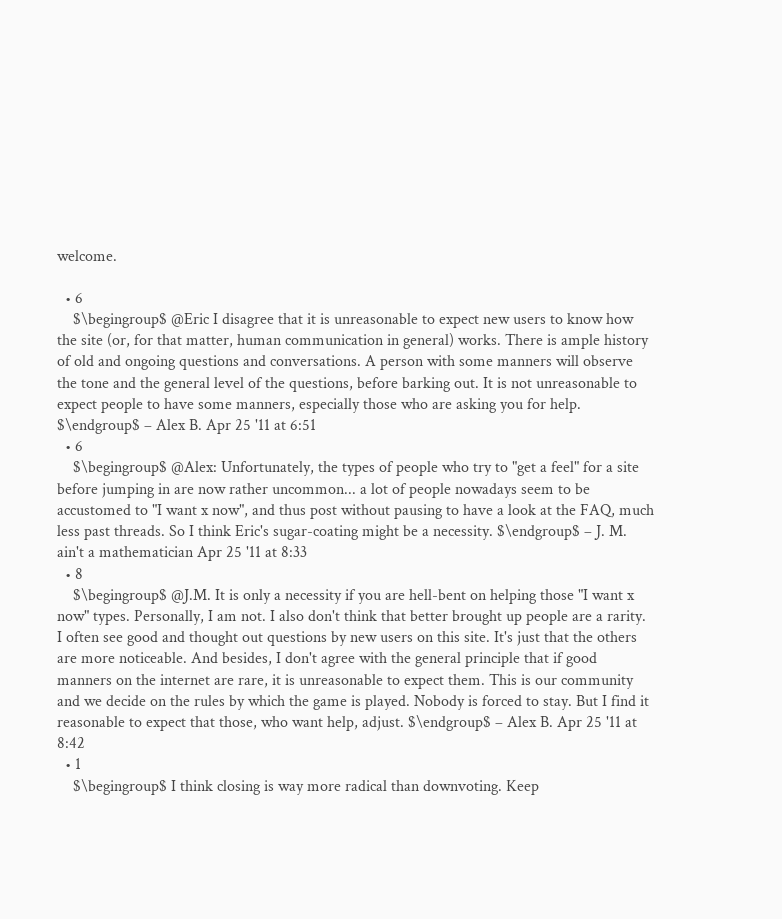welcome.

  • 6
    $\begingroup$ @Eric I disagree that it is unreasonable to expect new users to know how the site (or, for that matter, human communication in general) works. There is ample history of old and ongoing questions and conversations. A person with some manners will observe the tone and the general level of the questions, before barking out. It is not unreasonable to expect people to have some manners, especially those who are asking you for help. $\endgroup$ – Alex B. Apr 25 '11 at 6:51
  • 6
    $\begingroup$ @Alex: Unfortunately, the types of people who try to "get a feel" for a site before jumping in are now rather uncommon... a lot of people nowadays seem to be accustomed to "I want x now", and thus post without pausing to have a look at the FAQ, much less past threads. So I think Eric's sugar-coating might be a necessity. $\endgroup$ – J. M. ain't a mathematician Apr 25 '11 at 8:33
  • 8
    $\begingroup$ @J.M. It is only a necessity if you are hell-bent on helping those "I want x now" types. Personally, I am not. I also don't think that better brought up people are a rarity. I often see good and thought out questions by new users on this site. It's just that the others are more noticeable. And besides, I don't agree with the general principle that if good manners on the internet are rare, it is unreasonable to expect them. This is our community and we decide on the rules by which the game is played. Nobody is forced to stay. But I find it reasonable to expect that those, who want help, adjust. $\endgroup$ – Alex B. Apr 25 '11 at 8:42
  • 1
    $\begingroup$ I think closing is way more radical than downvoting. Keep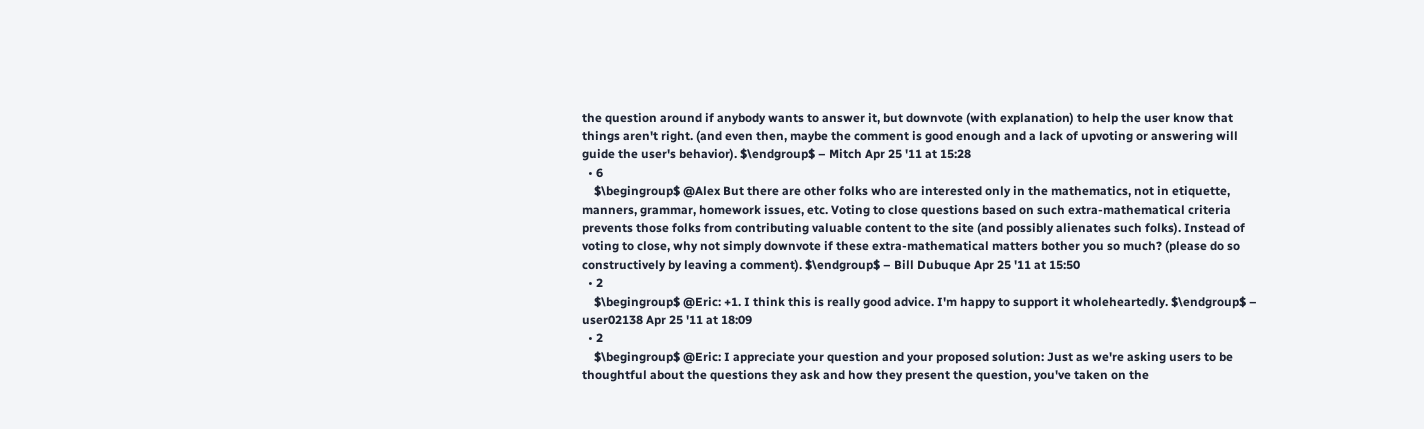the question around if anybody wants to answer it, but downvote (with explanation) to help the user know that things aren't right. (and even then, maybe the comment is good enough and a lack of upvoting or answering will guide the user's behavior). $\endgroup$ – Mitch Apr 25 '11 at 15:28
  • 6
    $\begingroup$ @Alex But there are other folks who are interested only in the mathematics, not in etiquette, manners, grammar, homework issues, etc. Voting to close questions based on such extra-mathematical criteria prevents those folks from contributing valuable content to the site (and possibly alienates such folks). Instead of voting to close, why not simply downvote if these extra-mathematical matters bother you so much? (please do so constructively by leaving a comment). $\endgroup$ – Bill Dubuque Apr 25 '11 at 15:50
  • 2
    $\begingroup$ @Eric: +1. I think this is really good advice. I'm happy to support it wholeheartedly. $\endgroup$ – user02138 Apr 25 '11 at 18:09
  • 2
    $\begingroup$ @Eric: I appreciate your question and your proposed solution: Just as we're asking users to be thoughtful about the questions they ask and how they present the question, you've taken on the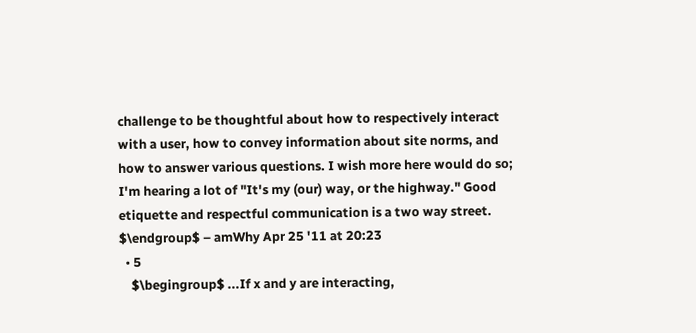challenge to be thoughtful about how to respectively interact with a user, how to convey information about site norms, and how to answer various questions. I wish more here would do so; I'm hearing a lot of "It's my (our) way, or the highway." Good etiquette and respectful communication is a two way street. $\endgroup$ – amWhy Apr 25 '11 at 20:23
  • 5
    $\begingroup$ ...If x and y are interacting,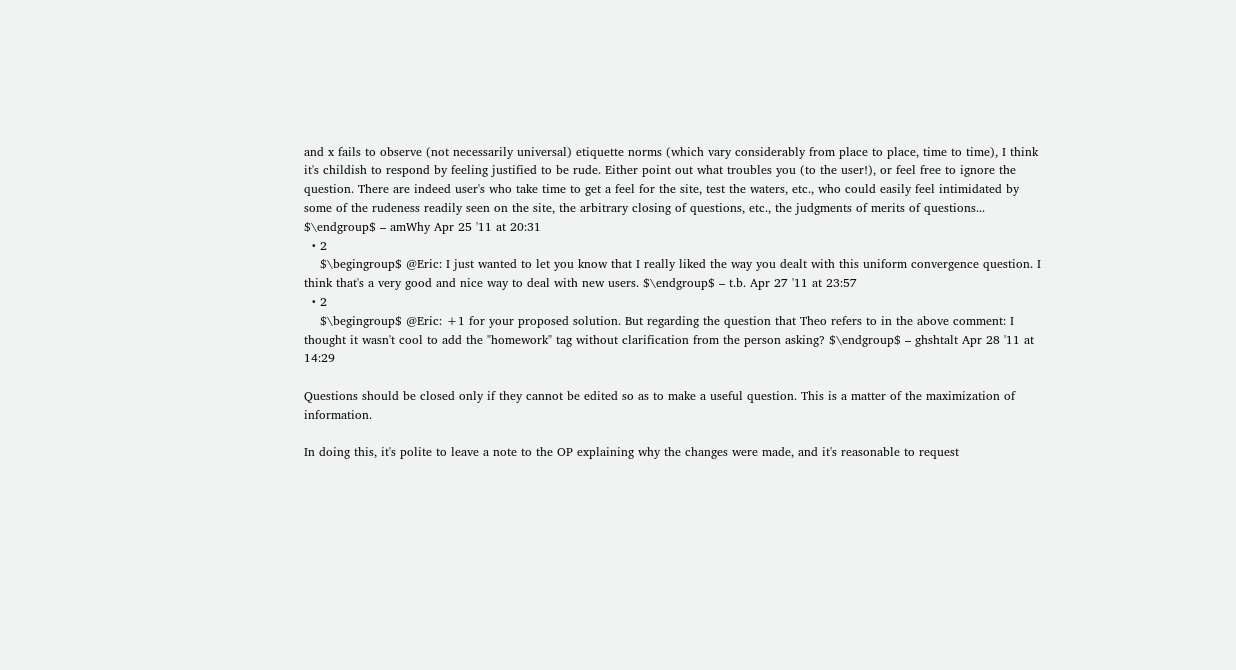and x fails to observe (not necessarily universal) etiquette norms (which vary considerably from place to place, time to time), I think it's childish to respond by feeling justified to be rude. Either point out what troubles you (to the user!), or feel free to ignore the question. There are indeed user's who take time to get a feel for the site, test the waters, etc., who could easily feel intimidated by some of the rudeness readily seen on the site, the arbitrary closing of questions, etc., the judgments of merits of questions... $\endgroup$ – amWhy Apr 25 '11 at 20:31
  • 2
    $\begingroup$ @Eric: I just wanted to let you know that I really liked the way you dealt with this uniform convergence question. I think that's a very good and nice way to deal with new users. $\endgroup$ – t.b. Apr 27 '11 at 23:57
  • 2
    $\begingroup$ @Eric: +1 for your proposed solution. But regarding the question that Theo refers to in the above comment: I thought it wasn't cool to add the "homework" tag without clarification from the person asking? $\endgroup$ – ghshtalt Apr 28 '11 at 14:29

Questions should be closed only if they cannot be edited so as to make a useful question. This is a matter of the maximization of information.

In doing this, it's polite to leave a note to the OP explaining why the changes were made, and it's reasonable to request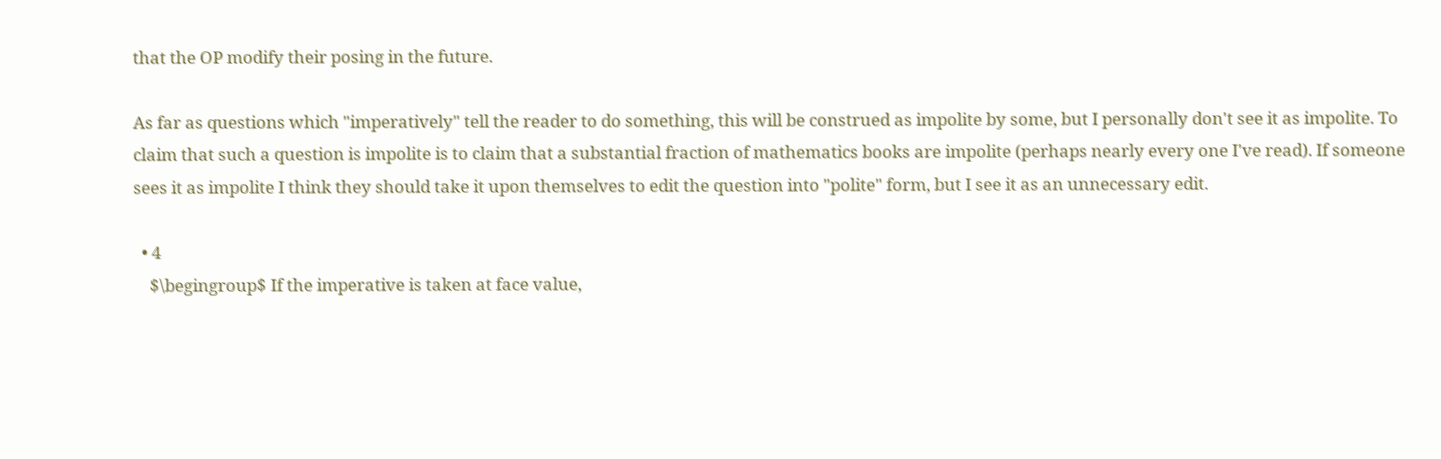that the OP modify their posing in the future.

As far as questions which "imperatively" tell the reader to do something, this will be construed as impolite by some, but I personally don't see it as impolite. To claim that such a question is impolite is to claim that a substantial fraction of mathematics books are impolite (perhaps nearly every one I've read). If someone sees it as impolite I think they should take it upon themselves to edit the question into "polite" form, but I see it as an unnecessary edit.

  • 4
    $\begingroup$ If the imperative is taken at face value,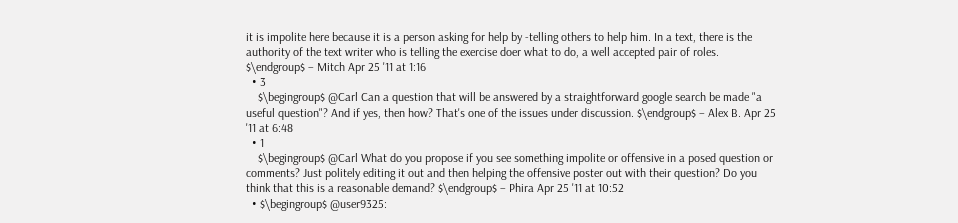it is impolite here because it is a person asking for help by -telling others to help him. In a text, there is the authority of the text writer who is telling the exercise doer what to do, a well accepted pair of roles. $\endgroup$ – Mitch Apr 25 '11 at 1:16
  • 3
    $\begingroup$ @Carl Can a question that will be answered by a straightforward google search be made "a useful question"? And if yes, then how? That's one of the issues under discussion. $\endgroup$ – Alex B. Apr 25 '11 at 6:48
  • 1
    $\begingroup$ @Carl What do you propose if you see something impolite or offensive in a posed question or comments? Just politely editing it out and then helping the offensive poster out with their question? Do you think that this is a reasonable demand? $\endgroup$ – Phira Apr 25 '11 at 10:52
  • $\begingroup$ @user9325: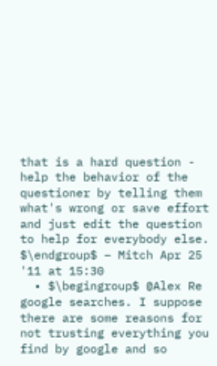that is a hard question - help the behavior of the questioner by telling them what's wrong or save effort and just edit the question to help for everybody else. $\endgroup$ – Mitch Apr 25 '11 at 15:30
  • $\begingroup$ @Alex Re google searches. I suppose there are some reasons for not trusting everything you find by google and so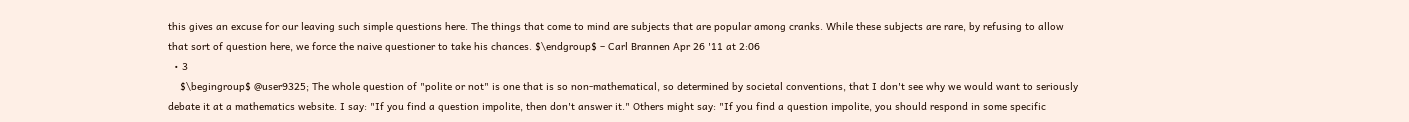this gives an excuse for our leaving such simple questions here. The things that come to mind are subjects that are popular among cranks. While these subjects are rare, by refusing to allow that sort of question here, we force the naive questioner to take his chances. $\endgroup$ – Carl Brannen Apr 26 '11 at 2:06
  • 3
    $\begingroup$ @user9325; The whole question of "polite or not" is one that is so non-mathematical, so determined by societal conventions, that I don't see why we would want to seriously debate it at a mathematics website. I say: "If you find a question impolite, then don't answer it." Others might say: "If you find a question impolite, you should respond in some specific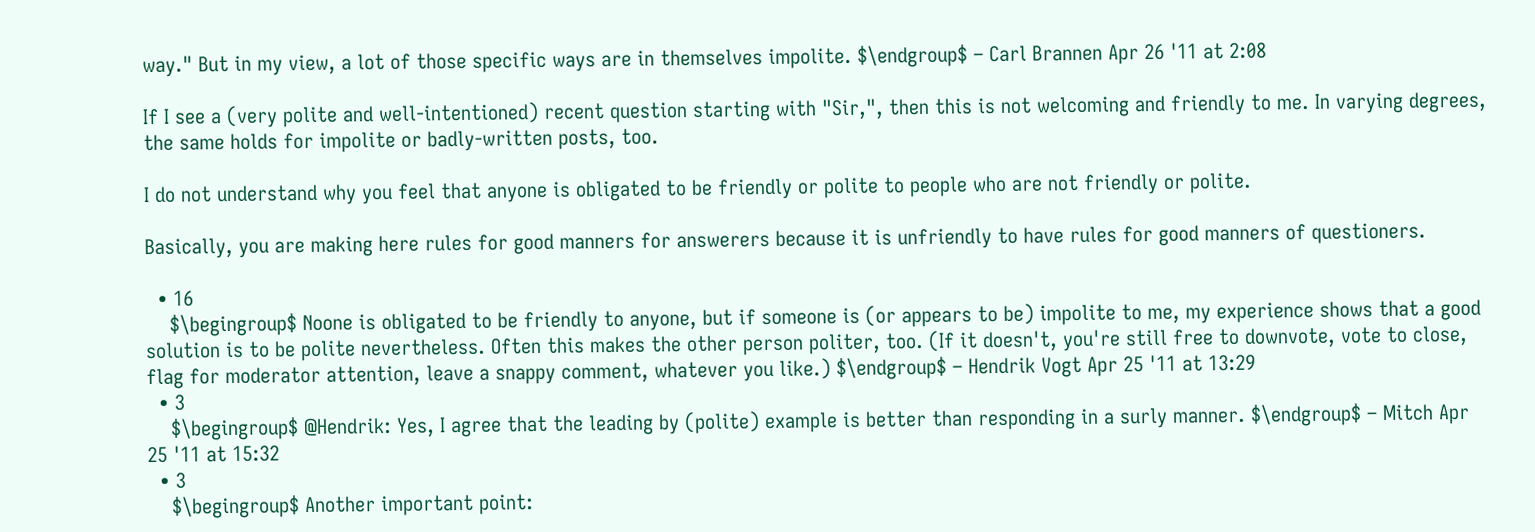way." But in my view, a lot of those specific ways are in themselves impolite. $\endgroup$ – Carl Brannen Apr 26 '11 at 2:08

If I see a (very polite and well-intentioned) recent question starting with "Sir,", then this is not welcoming and friendly to me. In varying degrees, the same holds for impolite or badly-written posts, too.

I do not understand why you feel that anyone is obligated to be friendly or polite to people who are not friendly or polite.

Basically, you are making here rules for good manners for answerers because it is unfriendly to have rules for good manners of questioners.

  • 16
    $\begingroup$ Noone is obligated to be friendly to anyone, but if someone is (or appears to be) impolite to me, my experience shows that a good solution is to be polite nevertheless. Often this makes the other person politer, too. (If it doesn't, you're still free to downvote, vote to close, flag for moderator attention, leave a snappy comment, whatever you like.) $\endgroup$ – Hendrik Vogt Apr 25 '11 at 13:29
  • 3
    $\begingroup$ @Hendrik: Yes, I agree that the leading by (polite) example is better than responding in a surly manner. $\endgroup$ – Mitch Apr 25 '11 at 15:32
  • 3
    $\begingroup$ Another important point: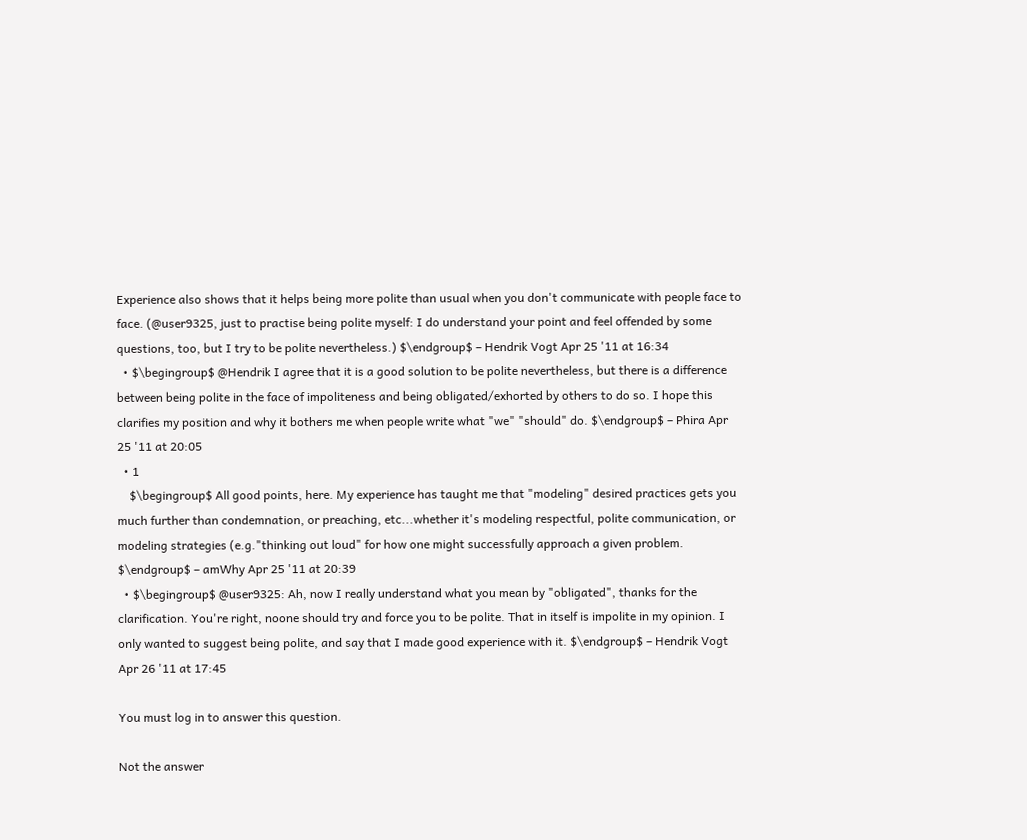Experience also shows that it helps being more polite than usual when you don't communicate with people face to face. (@user9325, just to practise being polite myself: I do understand your point and feel offended by some questions, too, but I try to be polite nevertheless.) $\endgroup$ – Hendrik Vogt Apr 25 '11 at 16:34
  • $\begingroup$ @Hendrik I agree that it is a good solution to be polite nevertheless, but there is a difference between being polite in the face of impoliteness and being obligated/exhorted by others to do so. I hope this clarifies my position and why it bothers me when people write what "we" "should" do. $\endgroup$ – Phira Apr 25 '11 at 20:05
  • 1
    $\begingroup$ All good points, here. My experience has taught me that "modeling" desired practices gets you much further than condemnation, or preaching, etc...whether it's modeling respectful, polite communication, or modeling strategies (e.g."thinking out loud" for how one might successfully approach a given problem. $\endgroup$ – amWhy Apr 25 '11 at 20:39
  • $\begingroup$ @user9325: Ah, now I really understand what you mean by "obligated", thanks for the clarification. You're right, noone should try and force you to be polite. That in itself is impolite in my opinion. I only wanted to suggest being polite, and say that I made good experience with it. $\endgroup$ – Hendrik Vogt Apr 26 '11 at 17:45

You must log in to answer this question.

Not the answer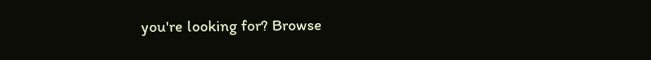you're looking for? Browse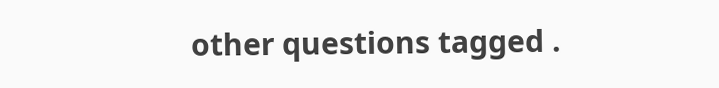other questions tagged .